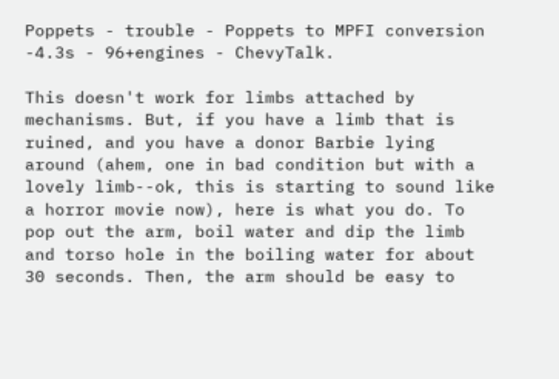Poppets - trouble - Poppets to MPFI conversion -4.3s - 96+engines - ChevyTalk.

This doesn't work for limbs attached by mechanisms. But, if you have a limb that is ruined, and you have a donor Barbie lying around (ahem, one in bad condition but with a lovely limb--ok, this is starting to sound like a horror movie now), here is what you do. To pop out the arm, boil water and dip the limb and torso hole in the boiling water for about 30 seconds. Then, the arm should be easy to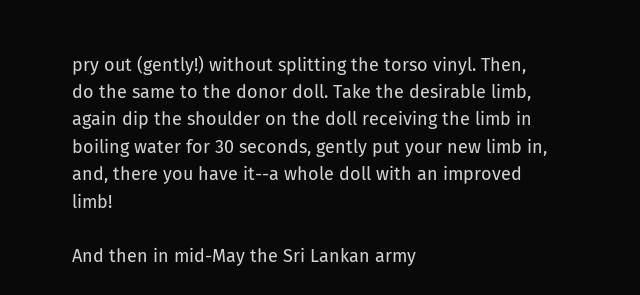pry out (gently!) without splitting the torso vinyl. Then, do the same to the donor doll. Take the desirable limb, again dip the shoulder on the doll receiving the limb in boiling water for 30 seconds, gently put your new limb in, and, there you have it--a whole doll with an improved limb!

And then in mid-May the Sri Lankan army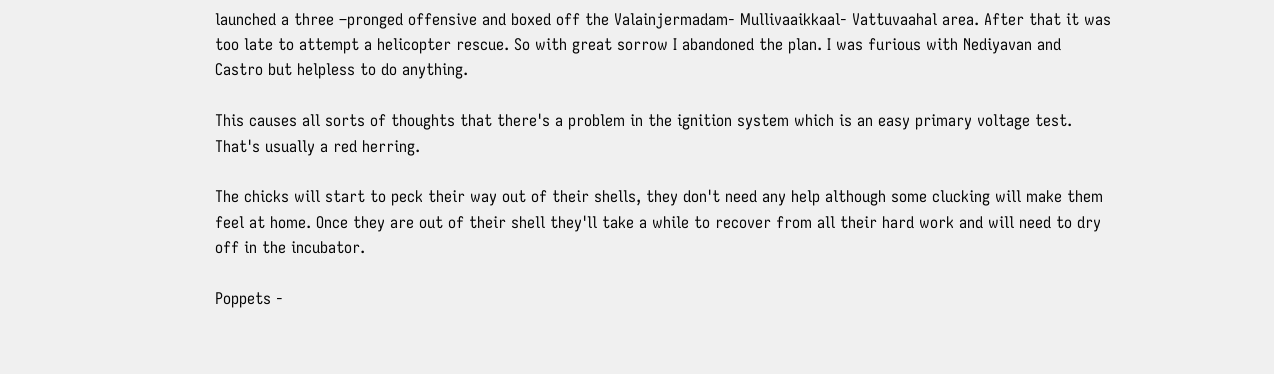launched a three –pronged offensive and boxed off the Valainjermadam- Mullivaaikkaal- Vattuvaahal area. After that it was too late to attempt a helicopter rescue. So with great sorrow I abandoned the plan. I was furious with Nediyavan and Castro but helpless to do anything.

This causes all sorts of thoughts that there's a problem in the ignition system which is an easy primary voltage test. That's usually a red herring.

The chicks will start to peck their way out of their shells, they don't need any help although some clucking will make them feel at home. Once they are out of their shell they'll take a while to recover from all their hard work and will need to dry off in the incubator.

Poppets -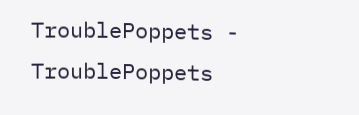TroublePoppets - TroublePoppets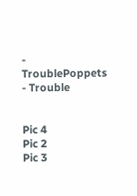- TroublePoppets - Trouble


Pic 4
Pic 2
Pic 3